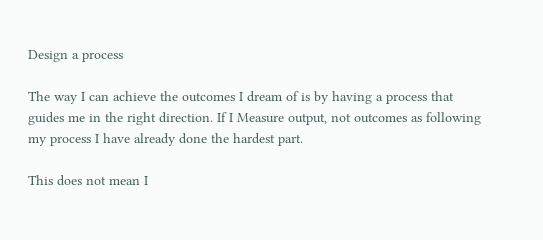Design a process

The way I can achieve the outcomes I dream of is by having a process that guides me in the right direction. If I Measure output, not outcomes as following my process I have already done the hardest part.

This does not mean I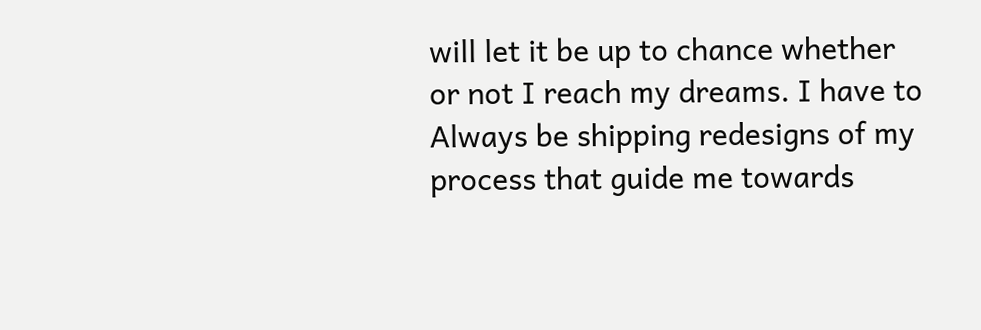will let it be up to chance whether or not I reach my dreams. I have to Always be shipping redesigns of my process that guide me towards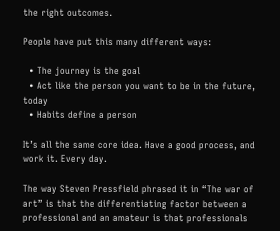the right outcomes.

People have put this many different ways:

  • The journey is the goal
  • Act like the person you want to be in the future, today
  • Habits define a person

It’s all the same core idea. Have a good process, and work it. Every day.

The way Steven Pressfield phrased it in “The war of art” is that the differentiating factor between a professional and an amateur is that professionals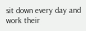sit down every day and work their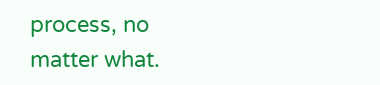process, no matter what.